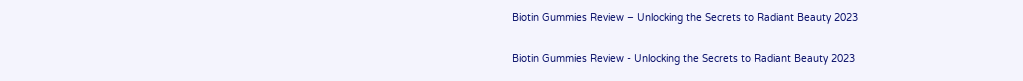Biotin Gummies Review – Unlocking the Secrets to Radiant Beauty 2023

Biotin Gummies Review - Unlocking the Secrets to Radiant Beauty 2023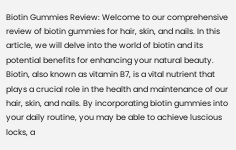Biotin Gummies Review: Welcome to our comprehensive review of biotin gummies for hair, skin, and nails. In this article, we will delve into the world of biotin and its potential benefits for enhancing your natural beauty. Biotin, also known as vitamin B7, is a vital nutrient that plays a crucial role in the health and maintenance of our hair, skin, and nails. By incorporating biotin gummies into your daily routine, you may be able to achieve luscious locks, a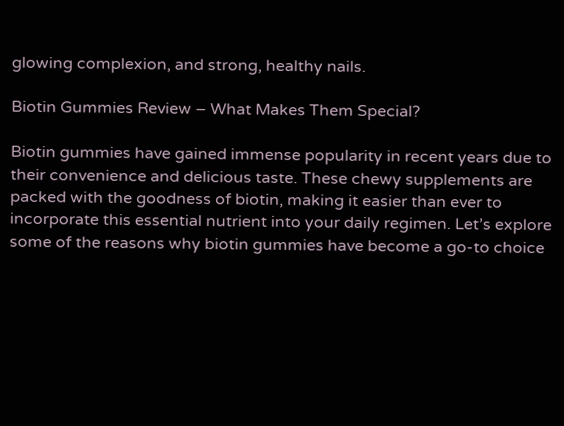glowing complexion, and strong, healthy nails.

Biotin Gummies Review – What Makes Them Special?

Biotin gummies have gained immense popularity in recent years due to their convenience and delicious taste. These chewy supplements are packed with the goodness of biotin, making it easier than ever to incorporate this essential nutrient into your daily regimen. Let’s explore some of the reasons why biotin gummies have become a go-to choice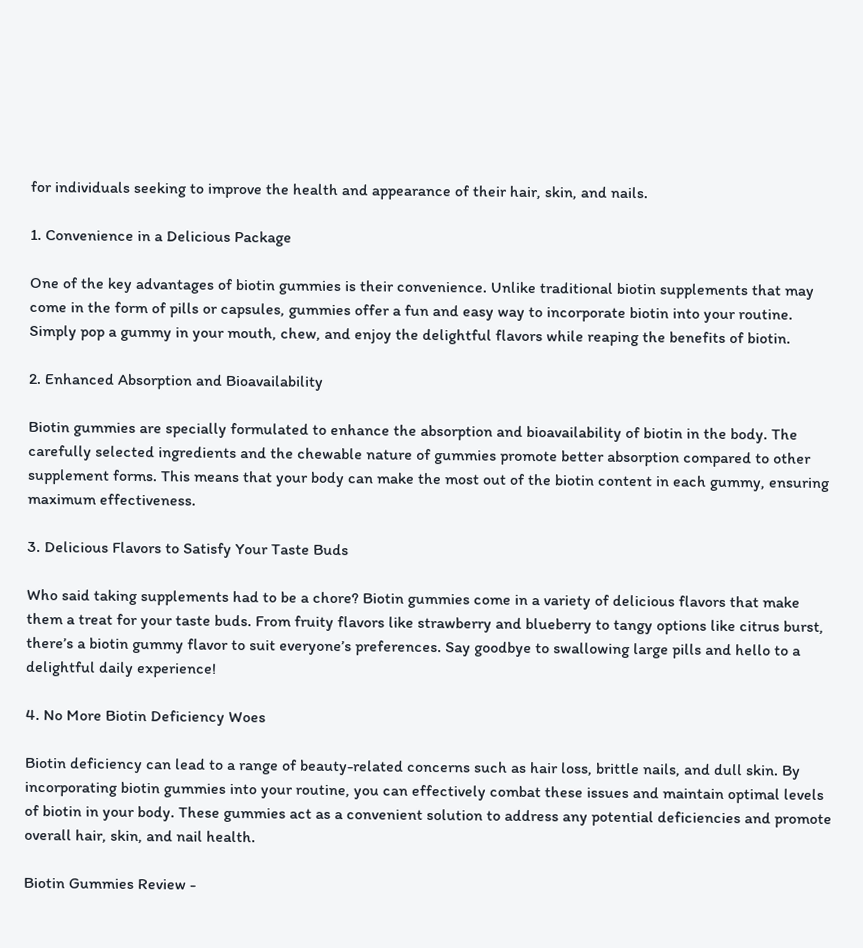for individuals seeking to improve the health and appearance of their hair, skin, and nails.

1. Convenience in a Delicious Package

One of the key advantages of biotin gummies is their convenience. Unlike traditional biotin supplements that may come in the form of pills or capsules, gummies offer a fun and easy way to incorporate biotin into your routine. Simply pop a gummy in your mouth, chew, and enjoy the delightful flavors while reaping the benefits of biotin.

2. Enhanced Absorption and Bioavailability

Biotin gummies are specially formulated to enhance the absorption and bioavailability of biotin in the body. The carefully selected ingredients and the chewable nature of gummies promote better absorption compared to other supplement forms. This means that your body can make the most out of the biotin content in each gummy, ensuring maximum effectiveness.

3. Delicious Flavors to Satisfy Your Taste Buds

Who said taking supplements had to be a chore? Biotin gummies come in a variety of delicious flavors that make them a treat for your taste buds. From fruity flavors like strawberry and blueberry to tangy options like citrus burst, there’s a biotin gummy flavor to suit everyone’s preferences. Say goodbye to swallowing large pills and hello to a delightful daily experience!

4. No More Biotin Deficiency Woes

Biotin deficiency can lead to a range of beauty-related concerns such as hair loss, brittle nails, and dull skin. By incorporating biotin gummies into your routine, you can effectively combat these issues and maintain optimal levels of biotin in your body. These gummies act as a convenient solution to address any potential deficiencies and promote overall hair, skin, and nail health.

Biotin Gummies Review -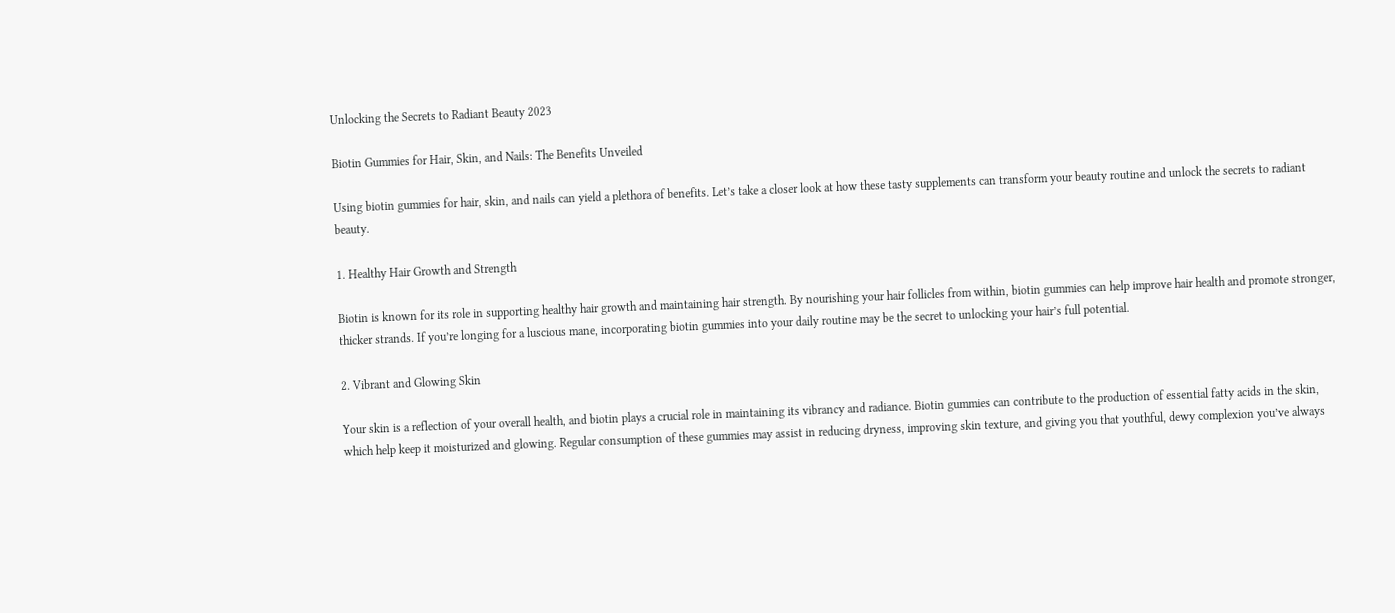Unlocking the Secrets to Radiant Beauty 2023

Biotin Gummies for Hair, Skin, and Nails: The Benefits Unveiled

Using biotin gummies for hair, skin, and nails can yield a plethora of benefits. Let’s take a closer look at how these tasty supplements can transform your beauty routine and unlock the secrets to radiant beauty.

1. Healthy Hair Growth and Strength

Biotin is known for its role in supporting healthy hair growth and maintaining hair strength. By nourishing your hair follicles from within, biotin gummies can help improve hair health and promote stronger, thicker strands. If you’re longing for a luscious mane, incorporating biotin gummies into your daily routine may be the secret to unlocking your hair’s full potential.

2. Vibrant and Glowing Skin

Your skin is a reflection of your overall health, and biotin plays a crucial role in maintaining its vibrancy and radiance. Biotin gummies can contribute to the production of essential fatty acids in the skin, which help keep it moisturized and glowing. Regular consumption of these gummies may assist in reducing dryness, improving skin texture, and giving you that youthful, dewy complexion you’ve always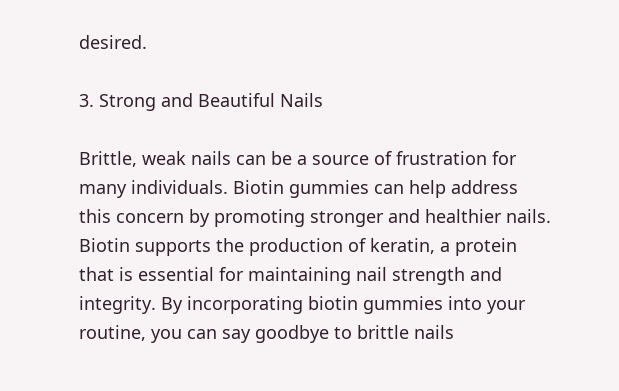desired.

3. Strong and Beautiful Nails

Brittle, weak nails can be a source of frustration for many individuals. Biotin gummies can help address this concern by promoting stronger and healthier nails. Biotin supports the production of keratin, a protein that is essential for maintaining nail strength and integrity. By incorporating biotin gummies into your routine, you can say goodbye to brittle nails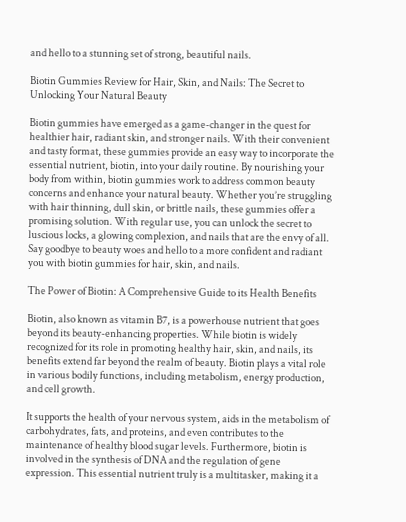and hello to a stunning set of strong, beautiful nails.

Biotin Gummies Review for Hair, Skin, and Nails: The Secret to Unlocking Your Natural Beauty

Biotin gummies have emerged as a game-changer in the quest for healthier hair, radiant skin, and stronger nails. With their convenient and tasty format, these gummies provide an easy way to incorporate the essential nutrient, biotin, into your daily routine. By nourishing your body from within, biotin gummies work to address common beauty concerns and enhance your natural beauty. Whether you’re struggling with hair thinning, dull skin, or brittle nails, these gummies offer a promising solution. With regular use, you can unlock the secret to luscious locks, a glowing complexion, and nails that are the envy of all. Say goodbye to beauty woes and hello to a more confident and radiant you with biotin gummies for hair, skin, and nails.

The Power of Biotin: A Comprehensive Guide to its Health Benefits

Biotin, also known as vitamin B7, is a powerhouse nutrient that goes beyond its beauty-enhancing properties. While biotin is widely recognized for its role in promoting healthy hair, skin, and nails, its benefits extend far beyond the realm of beauty. Biotin plays a vital role in various bodily functions, including metabolism, energy production, and cell growth.

It supports the health of your nervous system, aids in the metabolism of carbohydrates, fats, and proteins, and even contributes to the maintenance of healthy blood sugar levels. Furthermore, biotin is involved in the synthesis of DNA and the regulation of gene expression. This essential nutrient truly is a multitasker, making it a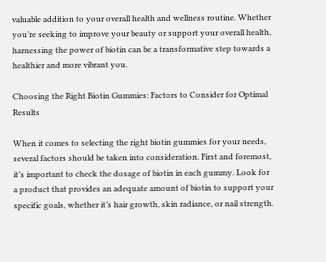valuable addition to your overall health and wellness routine. Whether you’re seeking to improve your beauty or support your overall health, harnessing the power of biotin can be a transformative step towards a healthier and more vibrant you.

Choosing the Right Biotin Gummies: Factors to Consider for Optimal Results

When it comes to selecting the right biotin gummies for your needs, several factors should be taken into consideration. First and foremost, it’s important to check the dosage of biotin in each gummy. Look for a product that provides an adequate amount of biotin to support your specific goals, whether it’s hair growth, skin radiance, or nail strength.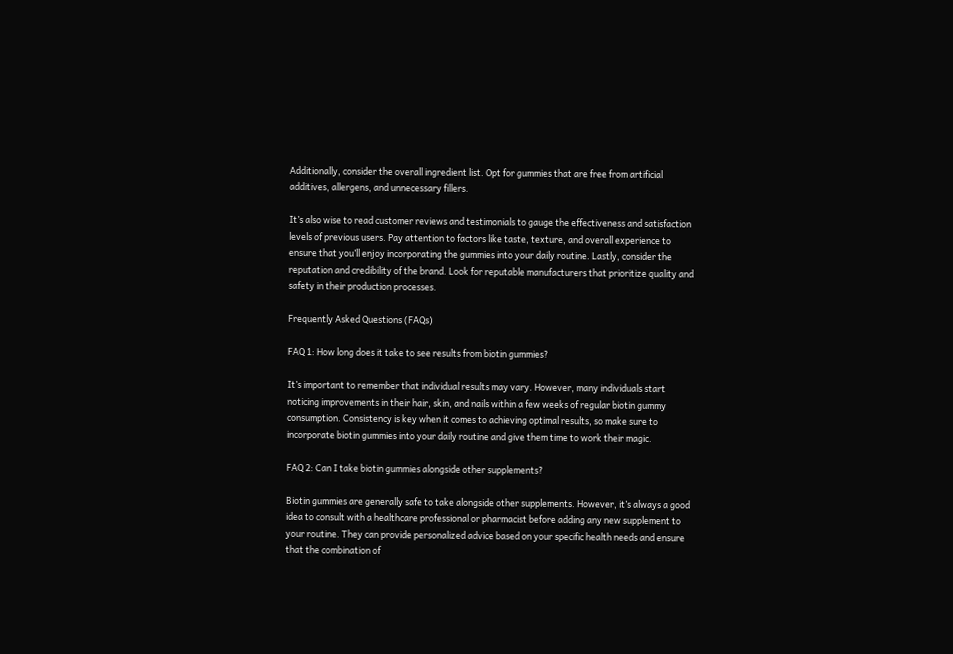Additionally, consider the overall ingredient list. Opt for gummies that are free from artificial additives, allergens, and unnecessary fillers.

It’s also wise to read customer reviews and testimonials to gauge the effectiveness and satisfaction levels of previous users. Pay attention to factors like taste, texture, and overall experience to ensure that you’ll enjoy incorporating the gummies into your daily routine. Lastly, consider the reputation and credibility of the brand. Look for reputable manufacturers that prioritize quality and safety in their production processes.

Frequently Asked Questions (FAQs)

FAQ 1: How long does it take to see results from biotin gummies?

It’s important to remember that individual results may vary. However, many individuals start noticing improvements in their hair, skin, and nails within a few weeks of regular biotin gummy consumption. Consistency is key when it comes to achieving optimal results, so make sure to incorporate biotin gummies into your daily routine and give them time to work their magic.

FAQ 2: Can I take biotin gummies alongside other supplements?

Biotin gummies are generally safe to take alongside other supplements. However, it’s always a good idea to consult with a healthcare professional or pharmacist before adding any new supplement to your routine. They can provide personalized advice based on your specific health needs and ensure that the combination of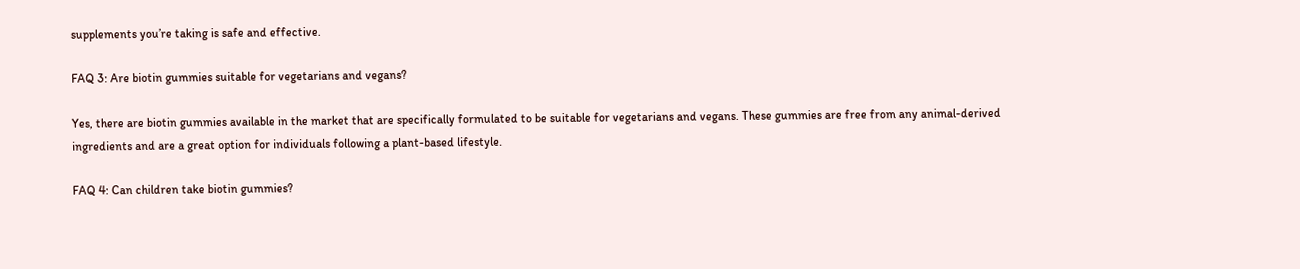supplements you’re taking is safe and effective.

FAQ 3: Are biotin gummies suitable for vegetarians and vegans?

Yes, there are biotin gummies available in the market that are specifically formulated to be suitable for vegetarians and vegans. These gummies are free from any animal-derived ingredients and are a great option for individuals following a plant-based lifestyle.

FAQ 4: Can children take biotin gummies?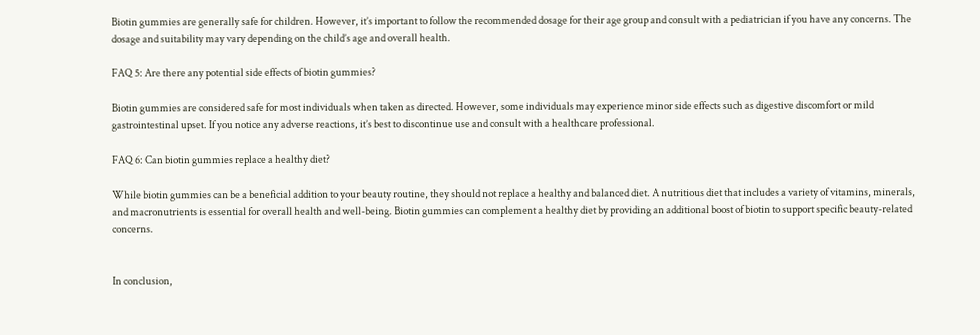Biotin gummies are generally safe for children. However, it’s important to follow the recommended dosage for their age group and consult with a pediatrician if you have any concerns. The dosage and suitability may vary depending on the child’s age and overall health.

FAQ 5: Are there any potential side effects of biotin gummies?

Biotin gummies are considered safe for most individuals when taken as directed. However, some individuals may experience minor side effects such as digestive discomfort or mild gastrointestinal upset. If you notice any adverse reactions, it’s best to discontinue use and consult with a healthcare professional.

FAQ 6: Can biotin gummies replace a healthy diet?

While biotin gummies can be a beneficial addition to your beauty routine, they should not replace a healthy and balanced diet. A nutritious diet that includes a variety of vitamins, minerals, and macronutrients is essential for overall health and well-being. Biotin gummies can complement a healthy diet by providing an additional boost of biotin to support specific beauty-related concerns.


In conclusion,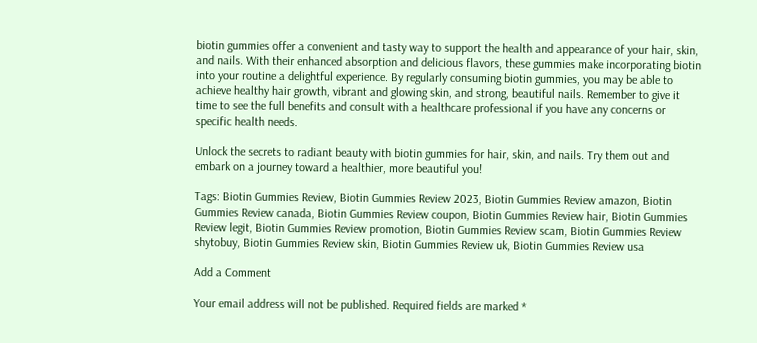biotin gummies offer a convenient and tasty way to support the health and appearance of your hair, skin, and nails. With their enhanced absorption and delicious flavors, these gummies make incorporating biotin into your routine a delightful experience. By regularly consuming biotin gummies, you may be able to achieve healthy hair growth, vibrant and glowing skin, and strong, beautiful nails. Remember to give it time to see the full benefits and consult with a healthcare professional if you have any concerns or specific health needs.

Unlock the secrets to radiant beauty with biotin gummies for hair, skin, and nails. Try them out and embark on a journey toward a healthier, more beautiful you!

Tags: Biotin Gummies Review, Biotin Gummies Review 2023, Biotin Gummies Review amazon, Biotin Gummies Review canada, Biotin Gummies Review coupon, Biotin Gummies Review hair, Biotin Gummies Review legit, Biotin Gummies Review promotion, Biotin Gummies Review scam, Biotin Gummies Review shytobuy, Biotin Gummies Review skin, Biotin Gummies Review uk, Biotin Gummies Review usa

Add a Comment

Your email address will not be published. Required fields are marked *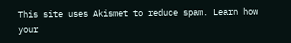This site uses Akismet to reduce spam. Learn how your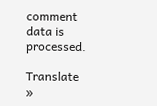comment data is processed.

Translate »